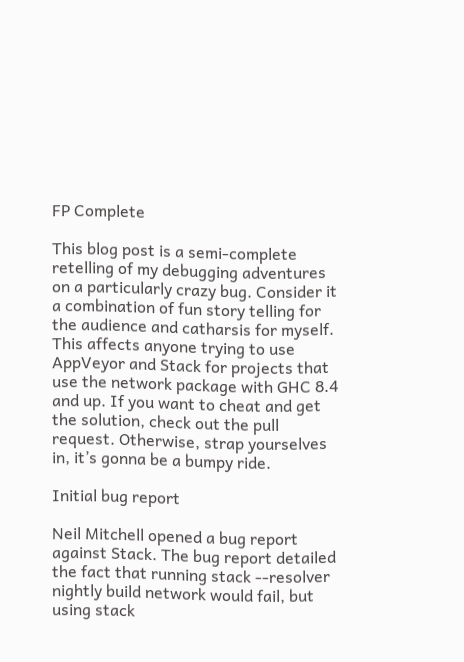FP Complete

This blog post is a semi-complete retelling of my debugging adventures on a particularly crazy bug. Consider it a combination of fun story telling for the audience and catharsis for myself. This affects anyone trying to use AppVeyor and Stack for projects that use the network package with GHC 8.4 and up. If you want to cheat and get the solution, check out the pull request. Otherwise, strap yourselves in, it’s gonna be a bumpy ride.

Initial bug report

Neil Mitchell opened a bug report against Stack. The bug report detailed the fact that running stack --resolver nightly build network would fail, but using stack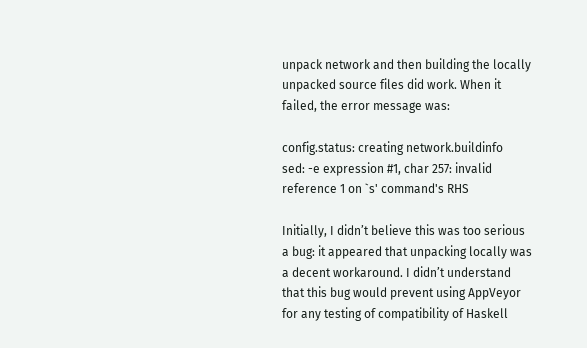unpack network and then building the locally unpacked source files did work. When it failed, the error message was:

config.status: creating network.buildinfo
sed: -e expression #1, char 257: invalid reference 1 on `s' command's RHS

Initially, I didn’t believe this was too serious a bug: it appeared that unpacking locally was a decent workaround. I didn’t understand that this bug would prevent using AppVeyor for any testing of compatibility of Haskell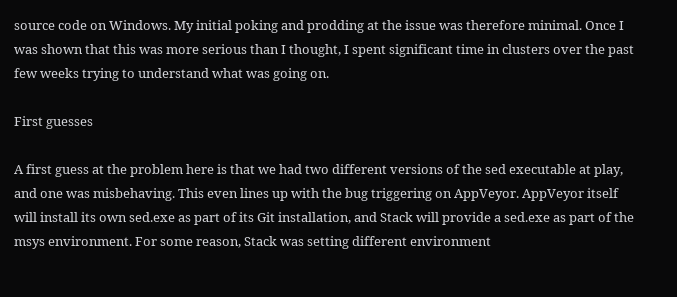source code on Windows. My initial poking and prodding at the issue was therefore minimal. Once I was shown that this was more serious than I thought, I spent significant time in clusters over the past few weeks trying to understand what was going on.

First guesses

A first guess at the problem here is that we had two different versions of the sed executable at play, and one was misbehaving. This even lines up with the bug triggering on AppVeyor. AppVeyor itself will install its own sed.exe as part of its Git installation, and Stack will provide a sed.exe as part of the msys environment. For some reason, Stack was setting different environment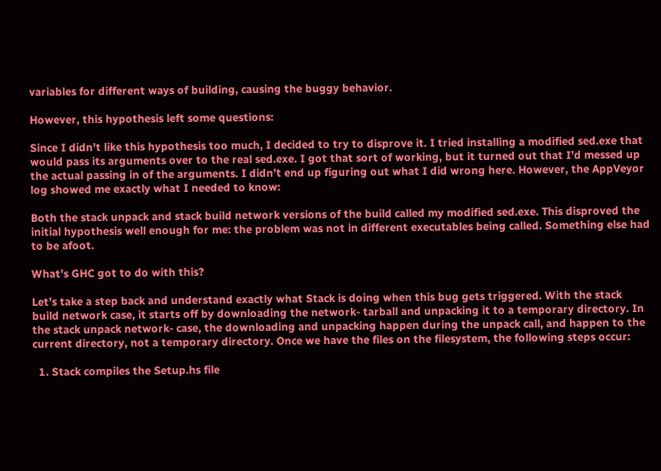variables for different ways of building, causing the buggy behavior.

However, this hypothesis left some questions:

Since I didn’t like this hypothesis too much, I decided to try to disprove it. I tried installing a modified sed.exe that would pass its arguments over to the real sed.exe. I got that sort of working, but it turned out that I’d messed up the actual passing in of the arguments. I didn’t end up figuring out what I did wrong here. However, the AppVeyor log showed me exactly what I needed to know:

Both the stack unpack and stack build network versions of the build called my modified sed.exe. This disproved the initial hypothesis well enough for me: the problem was not in different executables being called. Something else had to be afoot.

What’s GHC got to do with this?

Let’s take a step back and understand exactly what Stack is doing when this bug gets triggered. With the stack build network case, it starts off by downloading the network- tarball and unpacking it to a temporary directory. In the stack unpack network- case, the downloading and unpacking happen during the unpack call, and happen to the current directory, not a temporary directory. Once we have the files on the filesystem, the following steps occur:

  1. Stack compiles the Setup.hs file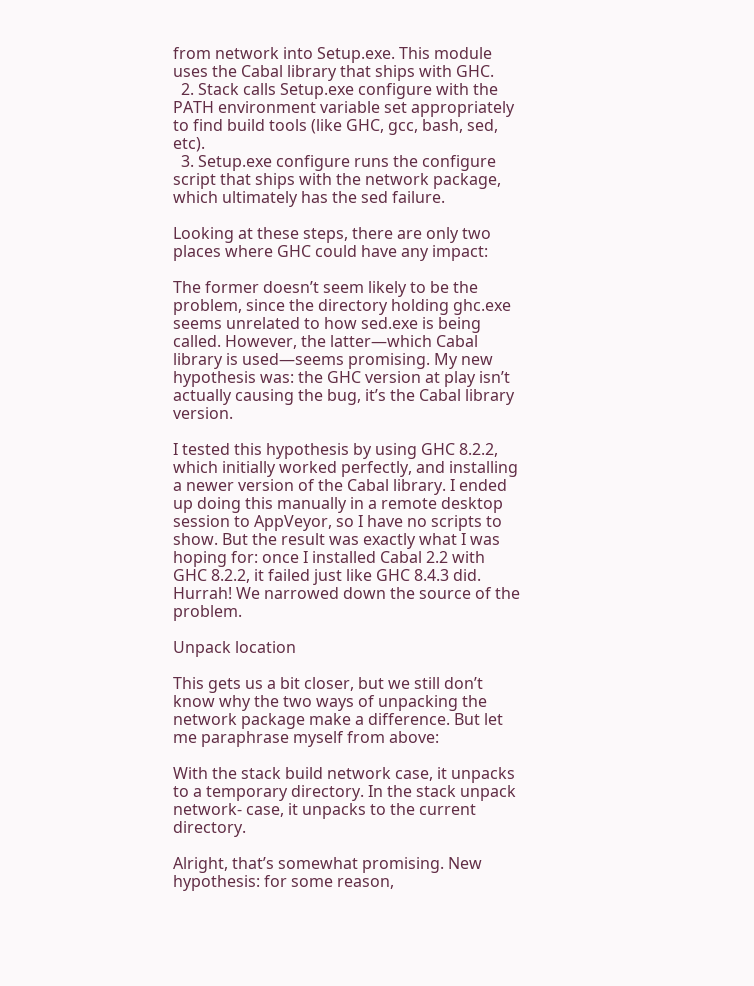from network into Setup.exe. This module uses the Cabal library that ships with GHC.
  2. Stack calls Setup.exe configure with the PATH environment variable set appropriately to find build tools (like GHC, gcc, bash, sed, etc).
  3. Setup.exe configure runs the configure script that ships with the network package, which ultimately has the sed failure.

Looking at these steps, there are only two places where GHC could have any impact:

The former doesn’t seem likely to be the problem, since the directory holding ghc.exe seems unrelated to how sed.exe is being called. However, the latter—which Cabal library is used—seems promising. My new hypothesis was: the GHC version at play isn’t actually causing the bug, it’s the Cabal library version.

I tested this hypothesis by using GHC 8.2.2, which initially worked perfectly, and installing a newer version of the Cabal library. I ended up doing this manually in a remote desktop session to AppVeyor, so I have no scripts to show. But the result was exactly what I was hoping for: once I installed Cabal 2.2 with GHC 8.2.2, it failed just like GHC 8.4.3 did. Hurrah! We narrowed down the source of the problem.

Unpack location

This gets us a bit closer, but we still don’t know why the two ways of unpacking the network package make a difference. But let me paraphrase myself from above:

With the stack build network case, it unpacks to a temporary directory. In the stack unpack network- case, it unpacks to the current directory.

Alright, that’s somewhat promising. New hypothesis: for some reason,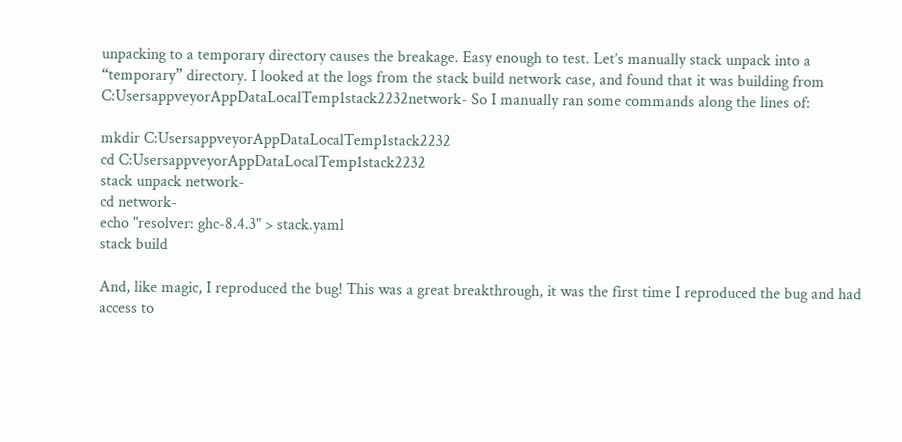unpacking to a temporary directory causes the breakage. Easy enough to test. Let’s manually stack unpack into a “temporary” directory. I looked at the logs from the stack build network case, and found that it was building from C:UsersappveyorAppDataLocalTemp1stack2232network- So I manually ran some commands along the lines of:

mkdir C:UsersappveyorAppDataLocalTemp1stack2232
cd C:UsersappveyorAppDataLocalTemp1stack2232
stack unpack network-
cd network-
echo "resolver: ghc-8.4.3" > stack.yaml
stack build

And, like magic, I reproduced the bug! This was a great breakthrough, it was the first time I reproduced the bug and had access to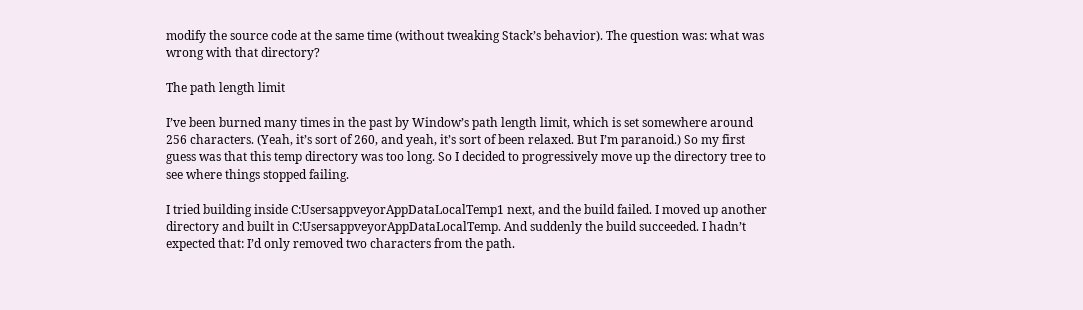modify the source code at the same time (without tweaking Stack’s behavior). The question was: what was wrong with that directory?

The path length limit

I’ve been burned many times in the past by Window’s path length limit, which is set somewhere around 256 characters. (Yeah, it’s sort of 260, and yeah, it’s sort of been relaxed. But I’m paranoid.) So my first guess was that this temp directory was too long. So I decided to progressively move up the directory tree to see where things stopped failing.

I tried building inside C:UsersappveyorAppDataLocalTemp1 next, and the build failed. I moved up another directory and built in C:UsersappveyorAppDataLocalTemp. And suddenly the build succeeded. I hadn’t expected that: I’d only removed two characters from the path.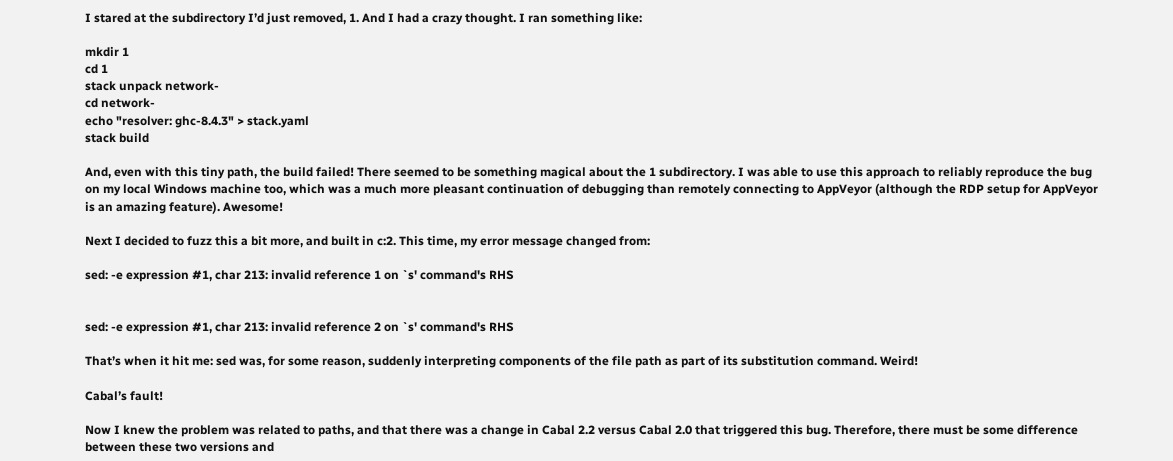I stared at the subdirectory I’d just removed, 1. And I had a crazy thought. I ran something like:

mkdir 1
cd 1
stack unpack network-
cd network-
echo "resolver: ghc-8.4.3" > stack.yaml
stack build

And, even with this tiny path, the build failed! There seemed to be something magical about the 1 subdirectory. I was able to use this approach to reliably reproduce the bug on my local Windows machine too, which was a much more pleasant continuation of debugging than remotely connecting to AppVeyor (although the RDP setup for AppVeyor is an amazing feature). Awesome!

Next I decided to fuzz this a bit more, and built in c:2. This time, my error message changed from:

sed: -e expression #1, char 213: invalid reference 1 on `s' command's RHS


sed: -e expression #1, char 213: invalid reference 2 on `s' command's RHS

That’s when it hit me: sed was, for some reason, suddenly interpreting components of the file path as part of its substitution command. Weird!

Cabal’s fault!

Now I knew the problem was related to paths, and that there was a change in Cabal 2.2 versus Cabal 2.0 that triggered this bug. Therefore, there must be some difference between these two versions and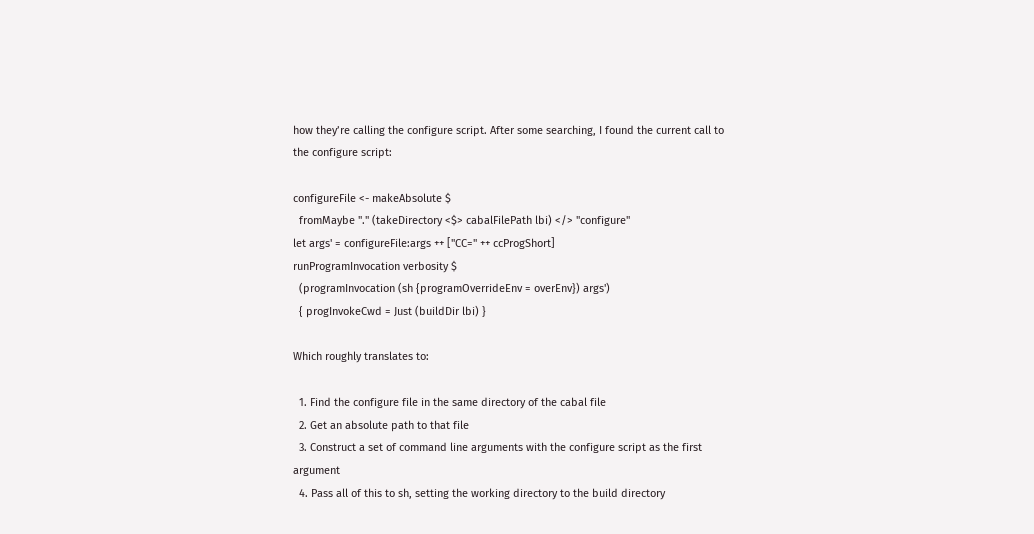how they’re calling the configure script. After some searching, I found the current call to the configure script:

configureFile <- makeAbsolute $
  fromMaybe "." (takeDirectory <$> cabalFilePath lbi) </> "configure"
let args' = configureFile:args ++ ["CC=" ++ ccProgShort]
runProgramInvocation verbosity $
  (programInvocation (sh {programOverrideEnv = overEnv}) args')
  { progInvokeCwd = Just (buildDir lbi) }

Which roughly translates to:

  1. Find the configure file in the same directory of the cabal file
  2. Get an absolute path to that file
  3. Construct a set of command line arguments with the configure script as the first argument
  4. Pass all of this to sh, setting the working directory to the build directory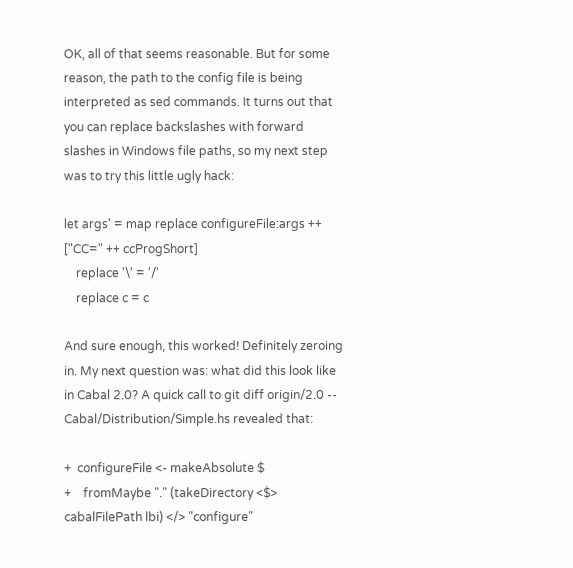OK, all of that seems reasonable. But for some reason, the path to the config file is being interpreted as sed commands. It turns out that you can replace backslashes with forward slashes in Windows file paths, so my next step was to try this little ugly hack:

let args' = map replace configureFile:args ++ ["CC=" ++ ccProgShort]
    replace '\' = '/'
    replace c = c

And sure enough, this worked! Definitely zeroing in. My next question was: what did this look like in Cabal 2.0? A quick call to git diff origin/2.0 -- Cabal/Distribution/Simple.hs revealed that:

+  configureFile <- makeAbsolute $
+    fromMaybe "." (takeDirectory <$> cabalFilePath lbi) </> "configure"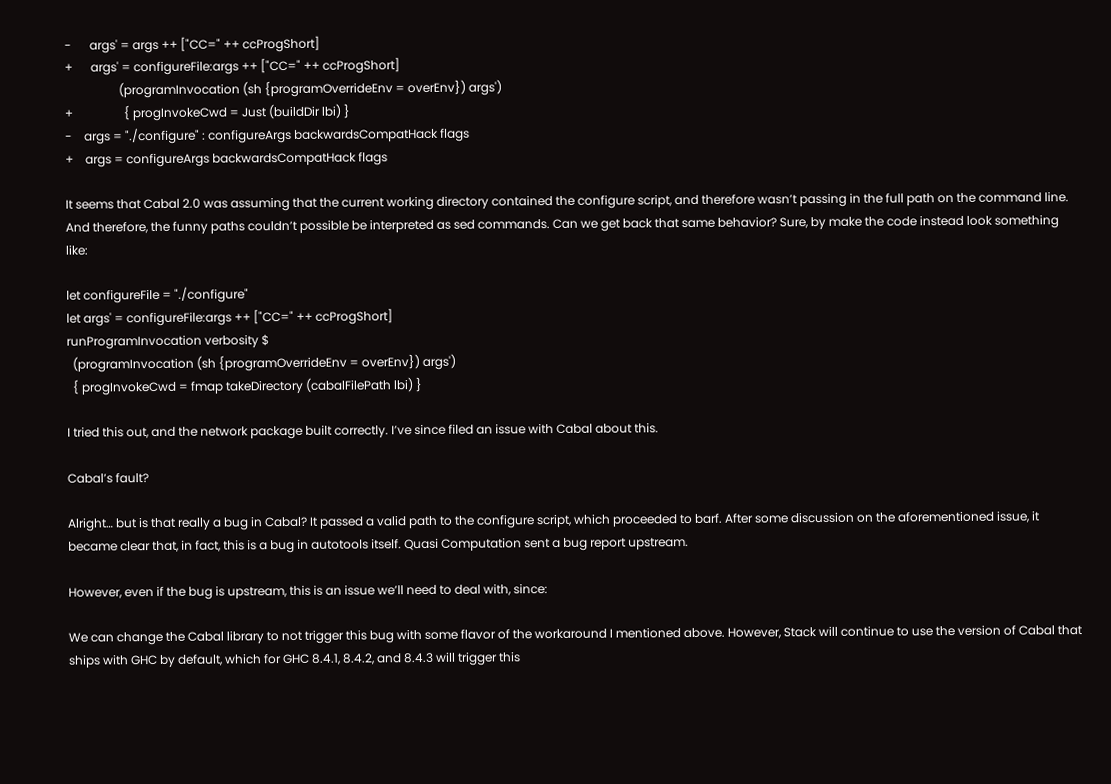-      args' = args ++ ["CC=" ++ ccProgShort]
+      args' = configureFile:args ++ ["CC=" ++ ccProgShort]
                  (programInvocation (sh {programOverrideEnv = overEnv}) args')
+                 { progInvokeCwd = Just (buildDir lbi) }
-    args = "./configure" : configureArgs backwardsCompatHack flags
+    args = configureArgs backwardsCompatHack flags

It seems that Cabal 2.0 was assuming that the current working directory contained the configure script, and therefore wasn’t passing in the full path on the command line. And therefore, the funny paths couldn’t possible be interpreted as sed commands. Can we get back that same behavior? Sure, by make the code instead look something like:

let configureFile = "./configure"
let args' = configureFile:args ++ ["CC=" ++ ccProgShort]
runProgramInvocation verbosity $
  (programInvocation (sh {programOverrideEnv = overEnv}) args')
  { progInvokeCwd = fmap takeDirectory (cabalFilePath lbi) }

I tried this out, and the network package built correctly. I’ve since filed an issue with Cabal about this.

Cabal’s fault?

Alright… but is that really a bug in Cabal? It passed a valid path to the configure script, which proceeded to barf. After some discussion on the aforementioned issue, it became clear that, in fact, this is a bug in autotools itself. Quasi Computation sent a bug report upstream.

However, even if the bug is upstream, this is an issue we’ll need to deal with, since:

We can change the Cabal library to not trigger this bug with some flavor of the workaround I mentioned above. However, Stack will continue to use the version of Cabal that ships with GHC by default, which for GHC 8.4.1, 8.4.2, and 8.4.3 will trigger this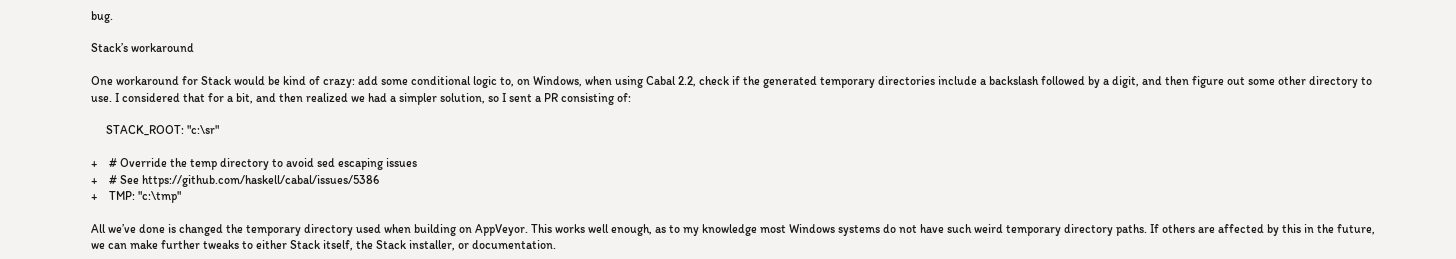bug.

Stack’s workaround

One workaround for Stack would be kind of crazy: add some conditional logic to, on Windows, when using Cabal 2.2, check if the generated temporary directories include a backslash followed by a digit, and then figure out some other directory to use. I considered that for a bit, and then realized we had a simpler solution, so I sent a PR consisting of:

     STACK_ROOT: "c:\sr"

+    # Override the temp directory to avoid sed escaping issues
+    # See https://github.com/haskell/cabal/issues/5386
+    TMP: "c:\tmp"

All we’ve done is changed the temporary directory used when building on AppVeyor. This works well enough, as to my knowledge most Windows systems do not have such weird temporary directory paths. If others are affected by this in the future, we can make further tweaks to either Stack itself, the Stack installer, or documentation.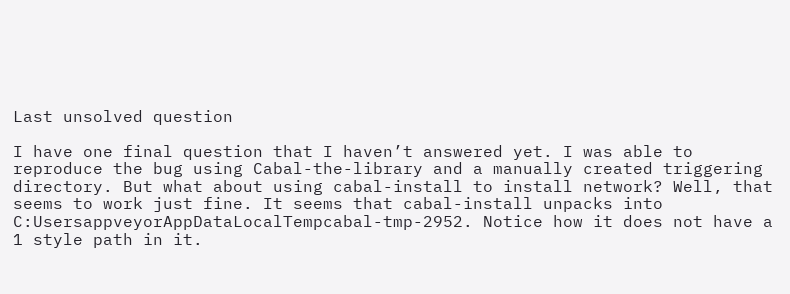Last unsolved question

I have one final question that I haven’t answered yet. I was able to reproduce the bug using Cabal-the-library and a manually created triggering directory. But what about using cabal-install to install network? Well, that seems to work just fine. It seems that cabal-install unpacks into C:UsersappveyorAppDataLocalTempcabal-tmp-2952. Notice how it does not have a 1 style path in it.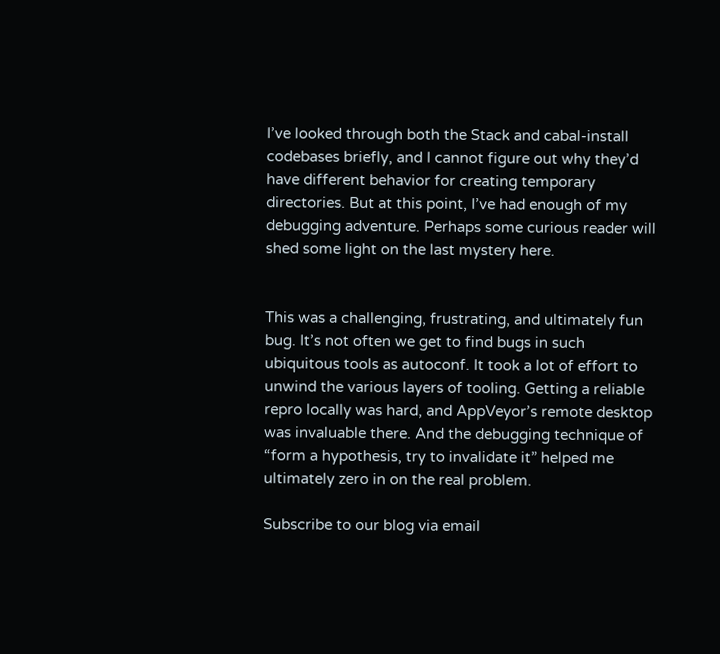I’ve looked through both the Stack and cabal-install codebases briefly, and I cannot figure out why they’d have different behavior for creating temporary directories. But at this point, I’ve had enough of my debugging adventure. Perhaps some curious reader will shed some light on the last mystery here.


This was a challenging, frustrating, and ultimately fun bug. It’s not often we get to find bugs in such ubiquitous tools as autoconf. It took a lot of effort to unwind the various layers of tooling. Getting a reliable repro locally was hard, and AppVeyor’s remote desktop was invaluable there. And the debugging technique of “form a hypothesis, try to invalidate it” helped me ultimately zero in on the real problem.

Subscribe to our blog via email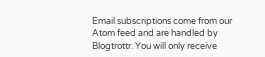Email subscriptions come from our Atom feed and are handled by Blogtrottr. You will only receive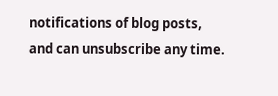notifications of blog posts, and can unsubscribe any time.